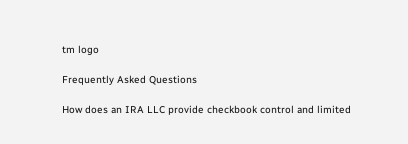tm logo

Frequently Asked Questions

How does an IRA LLC provide checkbook control and limited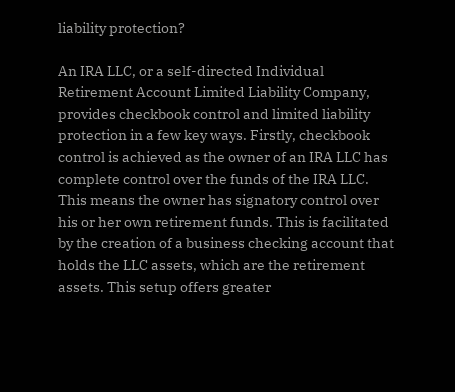liability protection?

An IRA LLC, or a self-directed Individual Retirement Account Limited Liability Company, provides checkbook control and limited liability protection in a few key ways. Firstly, checkbook control is achieved as the owner of an IRA LLC has complete control over the funds of the IRA LLC. This means the owner has signatory control over his or her own retirement funds. This is facilitated by the creation of a business checking account that holds the LLC assets, which are the retirement assets. This setup offers greater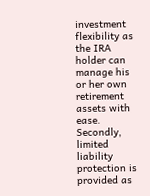investment flexibility as the IRA holder can manage his or her own retirement assets with ease. Secondly, limited liability protection is provided as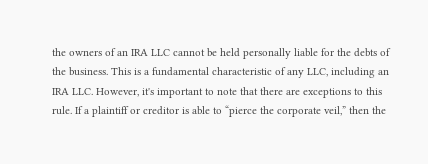the owners of an IRA LLC cannot be held personally liable for the debts of the business. This is a fundamental characteristic of any LLC, including an IRA LLC. However, it's important to note that there are exceptions to this rule. If a plaintiff or creditor is able to “pierce the corporate veil,” then the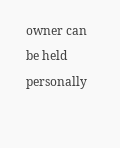owner can be held personally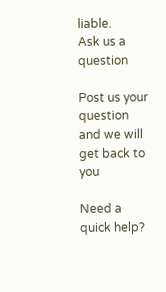liable.
Ask us a question

Post us your question and we will get back to you

Need a quick help?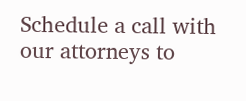Schedule a call with our attorneys to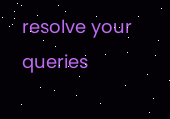resolve your queries